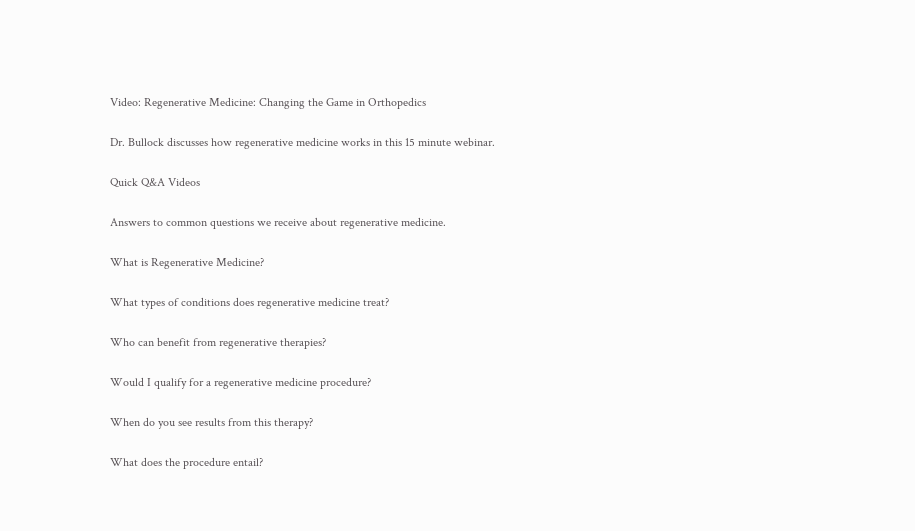Video: Regenerative Medicine: Changing the Game in Orthopedics

Dr. Bullock discusses how regenerative medicine works in this 15 minute webinar.

Quick Q&A Videos

Answers to common questions we receive about regenerative medicine.

What is Regenerative Medicine?

What types of conditions does regenerative medicine treat?

Who can benefit from regenerative therapies?

Would I qualify for a regenerative medicine procedure?

When do you see results from this therapy?

What does the procedure entail?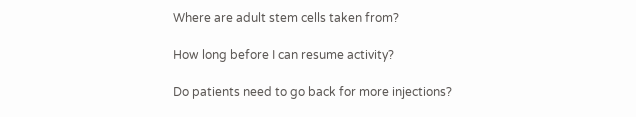Where are adult stem cells taken from?

How long before I can resume activity?

Do patients need to go back for more injections?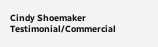Cindy Shoemaker Testimonial/Commercial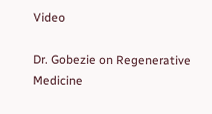Video

Dr. Gobezie on Regenerative Medicine